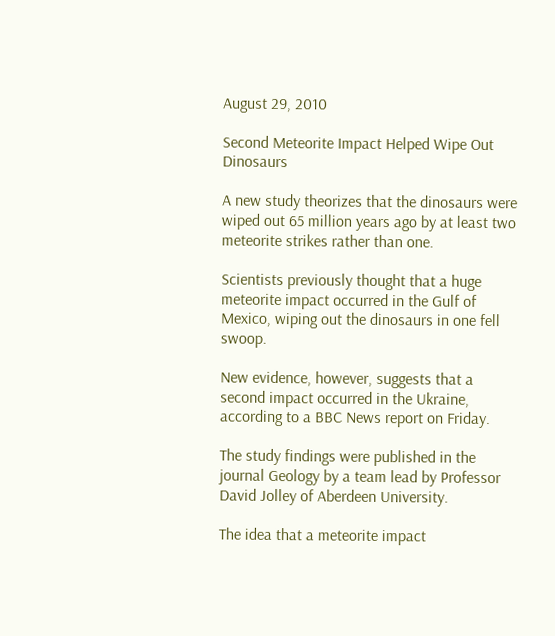August 29, 2010

Second Meteorite Impact Helped Wipe Out Dinosaurs

A new study theorizes that the dinosaurs were wiped out 65 million years ago by at least two meteorite strikes rather than one.

Scientists previously thought that a huge meteorite impact occurred in the Gulf of Mexico, wiping out the dinosaurs in one fell swoop.

New evidence, however, suggests that a second impact occurred in the Ukraine, according to a BBC News report on Friday.

The study findings were published in the journal Geology by a team lead by Professor David Jolley of Aberdeen University.

The idea that a meteorite impact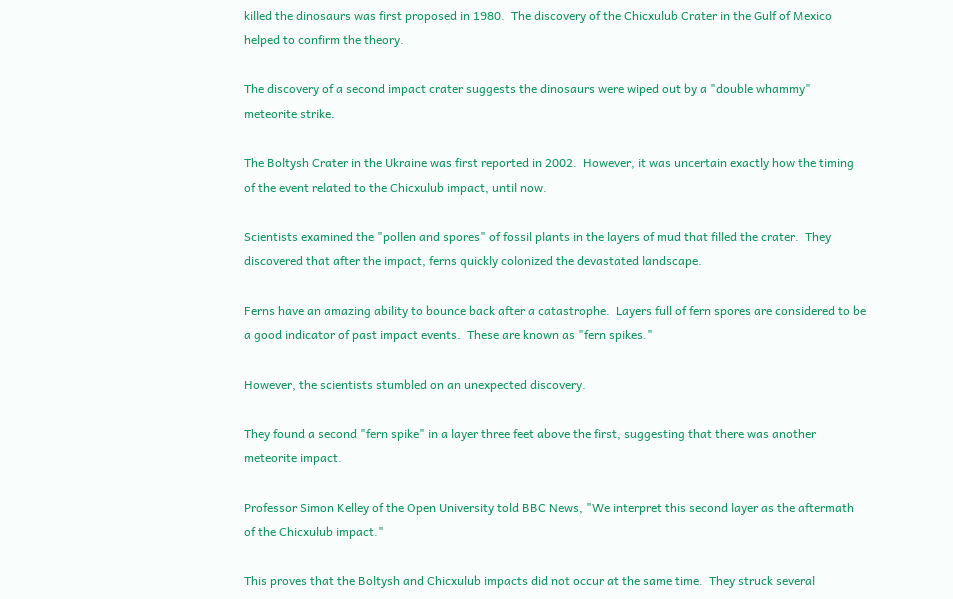killed the dinosaurs was first proposed in 1980.  The discovery of the Chicxulub Crater in the Gulf of Mexico helped to confirm the theory.

The discovery of a second impact crater suggests the dinosaurs were wiped out by a "double whammy" meteorite strike.

The Boltysh Crater in the Ukraine was first reported in 2002.  However, it was uncertain exactly how the timing of the event related to the Chicxulub impact, until now.

Scientists examined the "pollen and spores" of fossil plants in the layers of mud that filled the crater.  They discovered that after the impact, ferns quickly colonized the devastated landscape.

Ferns have an amazing ability to bounce back after a catastrophe.  Layers full of fern spores are considered to be a good indicator of past impact events.  These are known as "fern spikes."

However, the scientists stumbled on an unexpected discovery.

They found a second "fern spike" in a layer three feet above the first, suggesting that there was another meteorite impact.

Professor Simon Kelley of the Open University told BBC News, "We interpret this second layer as the aftermath of the Chicxulub impact."

This proves that the Boltysh and Chicxulub impacts did not occur at the same time.  They struck several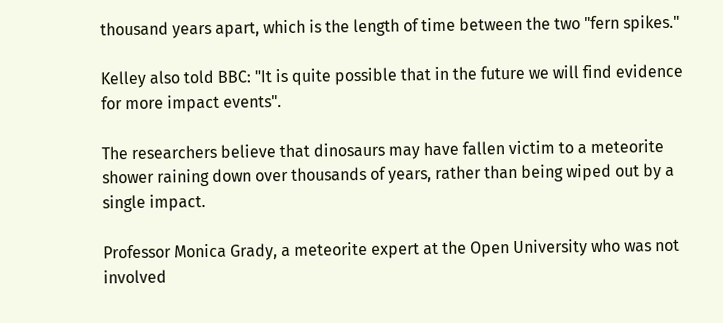thousand years apart, which is the length of time between the two "fern spikes."

Kelley also told BBC: "It is quite possible that in the future we will find evidence for more impact events".

The researchers believe that dinosaurs may have fallen victim to a meteorite shower raining down over thousands of years, rather than being wiped out by a single impact.

Professor Monica Grady, a meteorite expert at the Open University who was not involved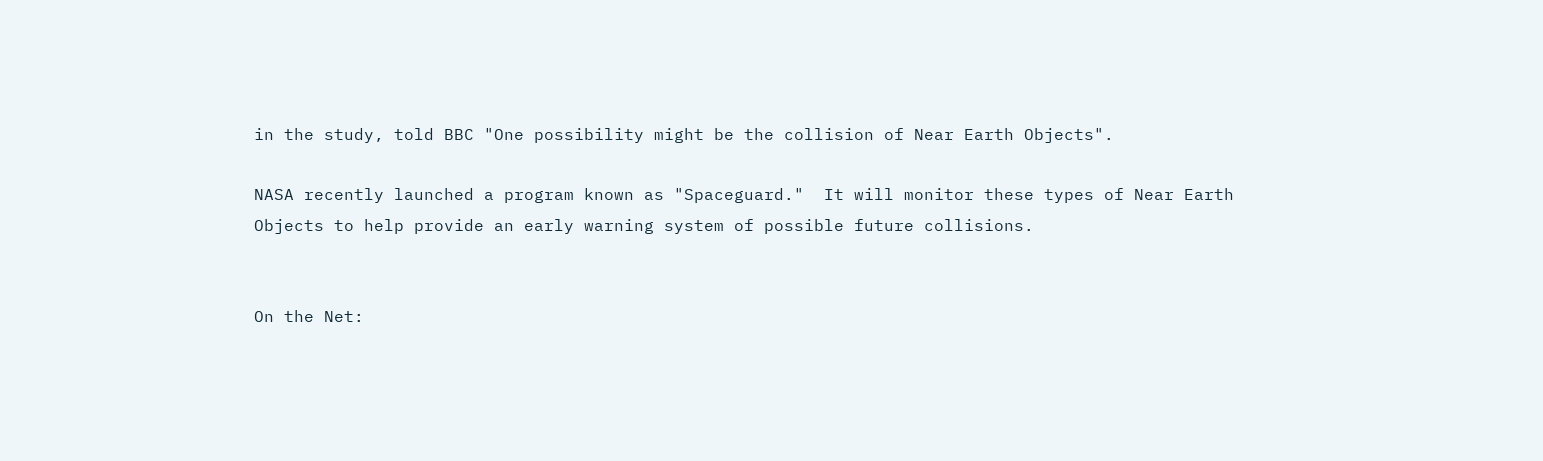in the study, told BBC "One possibility might be the collision of Near Earth Objects".

NASA recently launched a program known as "Spaceguard."  It will monitor these types of Near Earth Objects to help provide an early warning system of possible future collisions.


On the Net: